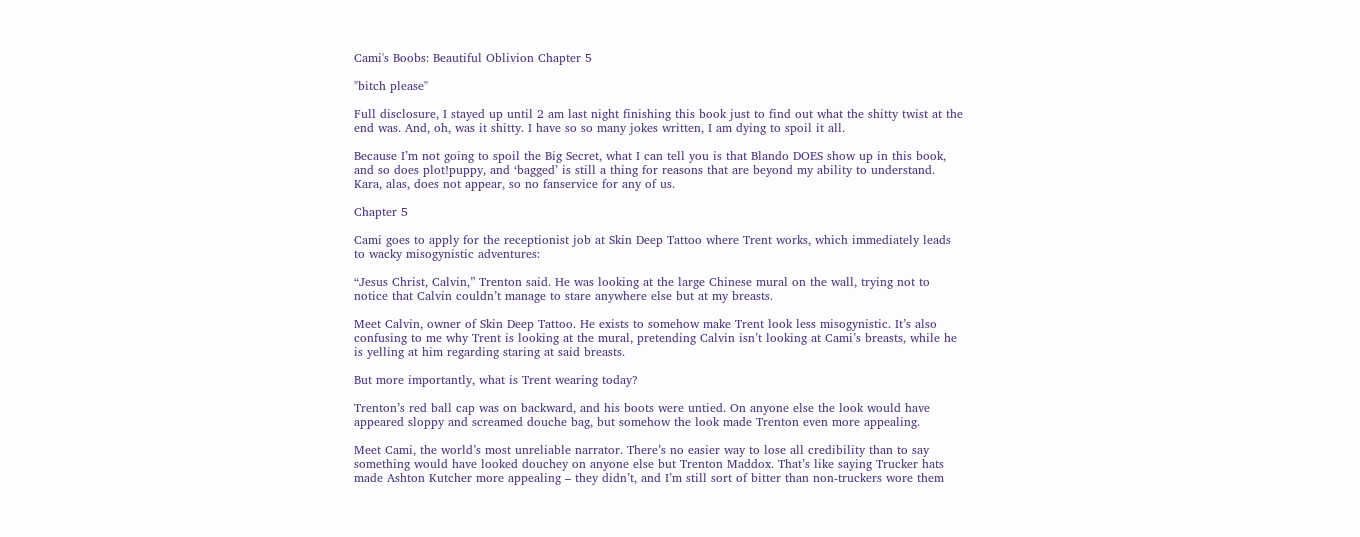Cami's Boobs: Beautiful Oblivion Chapter 5

"bitch please"

Full disclosure, I stayed up until 2 am last night finishing this book just to find out what the shitty twist at the end was. And, oh, was it shitty. I have so so many jokes written, I am dying to spoil it all.

Because I’m not going to spoil the Big Secret, what I can tell you is that Blando DOES show up in this book, and so does plot!puppy, and ‘bagged’ is still a thing for reasons that are beyond my ability to understand. Kara, alas, does not appear, so no fanservice for any of us.

Chapter 5

Cami goes to apply for the receptionist job at Skin Deep Tattoo where Trent works, which immediately leads to wacky misogynistic adventures:

“Jesus Christ, Calvin,” Trenton said. He was looking at the large Chinese mural on the wall, trying not to notice that Calvin couldn’t manage to stare anywhere else but at my breasts.

Meet Calvin, owner of Skin Deep Tattoo. He exists to somehow make Trent look less misogynistic. It’s also confusing to me why Trent is looking at the mural, pretending Calvin isn’t looking at Cami’s breasts, while he is yelling at him regarding staring at said breasts.

But more importantly, what is Trent wearing today?

Trenton’s red ball cap was on backward, and his boots were untied. On anyone else the look would have appeared sloppy and screamed douche bag, but somehow the look made Trenton even more appealing.

Meet Cami, the world’s most unreliable narrator. There’s no easier way to lose all credibility than to say something would have looked douchey on anyone else but Trenton Maddox. That’s like saying Trucker hats made Ashton Kutcher more appealing – they didn’t, and I’m still sort of bitter than non-truckers wore them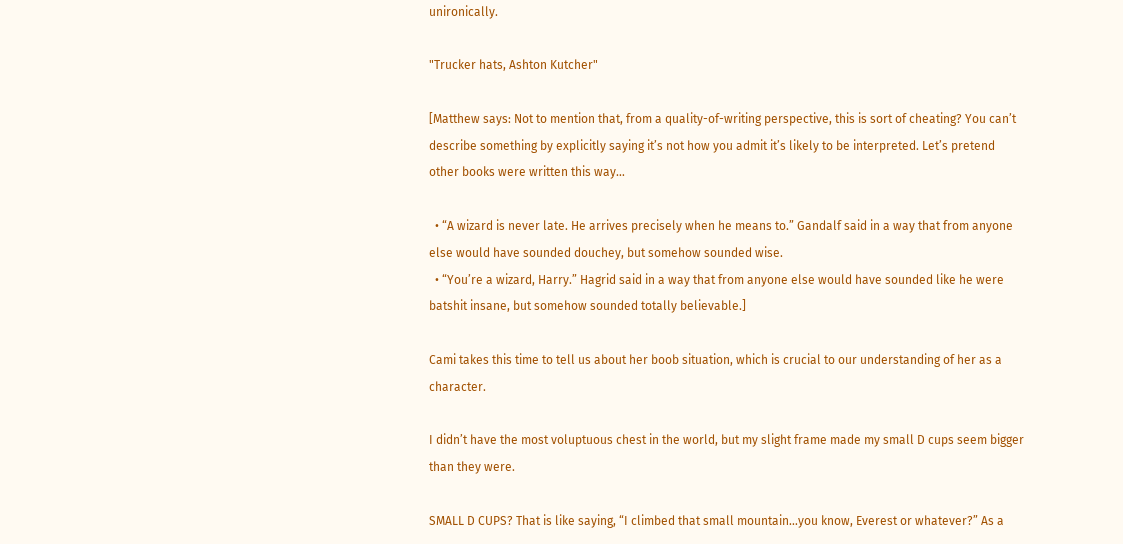unironically.

"Trucker hats, Ashton Kutcher"

[Matthew says: Not to mention that, from a quality-of-writing perspective, this is sort of cheating? You can’t describe something by explicitly saying it’s not how you admit it’s likely to be interpreted. Let’s pretend other books were written this way…

  • “A wizard is never late. He arrives precisely when he means to.” Gandalf said in a way that from anyone else would have sounded douchey, but somehow sounded wise.
  • “You’re a wizard, Harry.” Hagrid said in a way that from anyone else would have sounded like he were batshit insane, but somehow sounded totally believable.]

Cami takes this time to tell us about her boob situation, which is crucial to our understanding of her as a character.

I didn’t have the most voluptuous chest in the world, but my slight frame made my small D cups seem bigger than they were.

SMALL D CUPS? That is like saying, “I climbed that small mountain…you know, Everest or whatever?” As a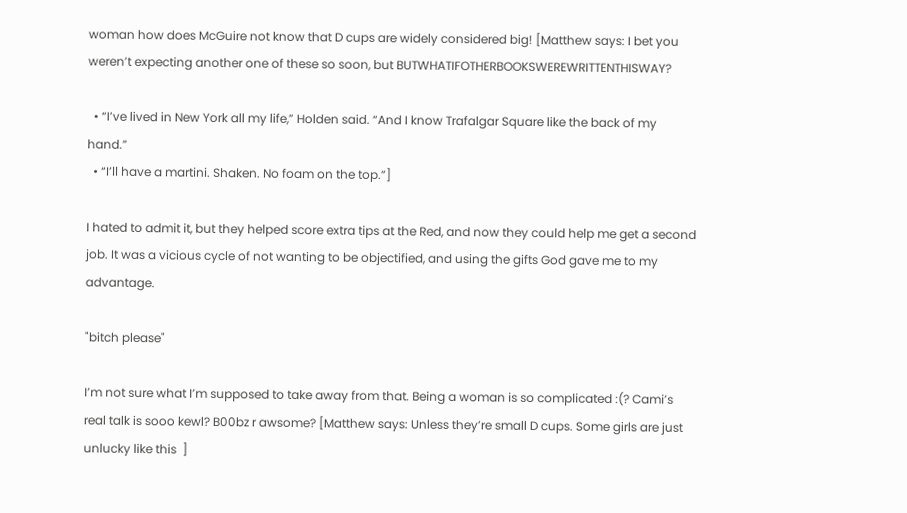woman how does McGuire not know that D cups are widely considered big! [Matthew says: I bet you weren’t expecting another one of these so soon, but BUTWHATIFOTHERBOOKSWEREWRITTENTHISWAY?

  • “I’ve lived in New York all my life,” Holden said. “And I know Trafalgar Square like the back of my hand.”
  • “I’ll have a martini. Shaken. No foam on the top.”]

I hated to admit it, but they helped score extra tips at the Red, and now they could help me get a second job. It was a vicious cycle of not wanting to be objectified, and using the gifts God gave me to my advantage.

"bitch please"

I’m not sure what I’m supposed to take away from that. Being a woman is so complicated :(? Cami’s real talk is sooo kewl? B00bz r awsome? [Matthew says: Unless they’re small D cups. Some girls are just unlucky like this  ]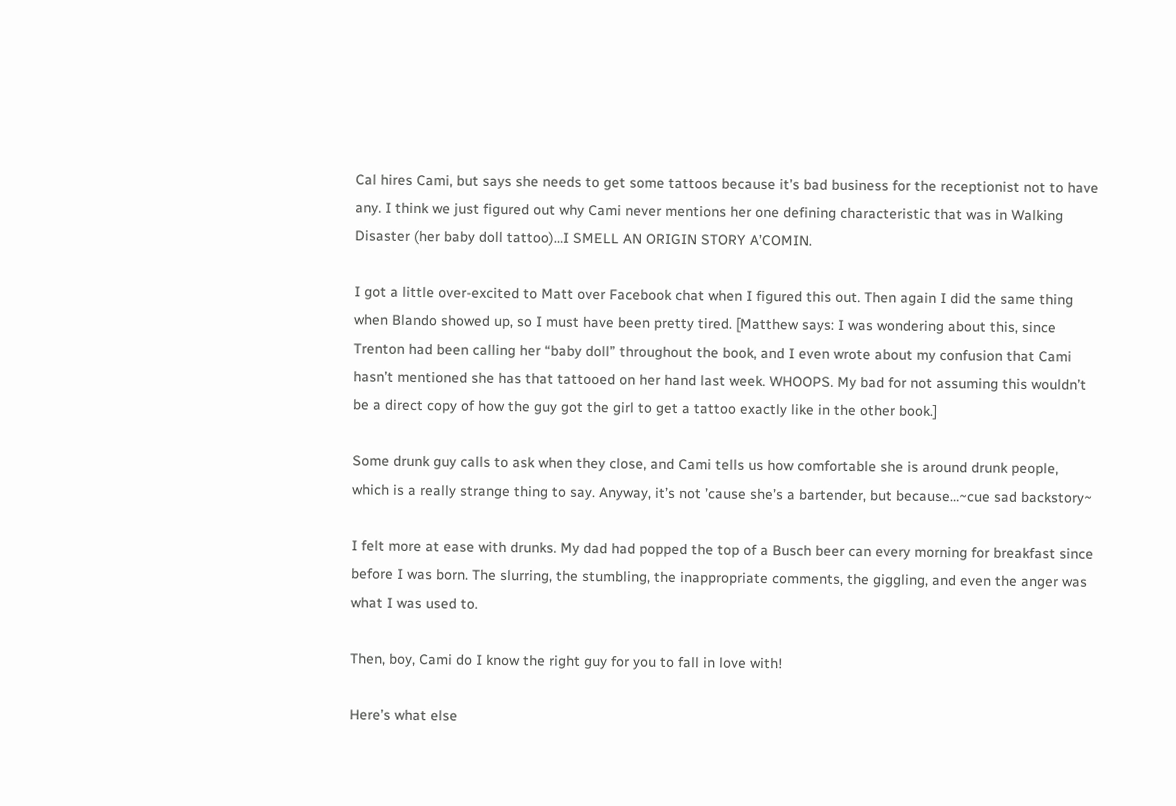Cal hires Cami, but says she needs to get some tattoos because it’s bad business for the receptionist not to have any. I think we just figured out why Cami never mentions her one defining characteristic that was in Walking Disaster (her baby doll tattoo)…I SMELL AN ORIGIN STORY A’COMIN.

I got a little over-excited to Matt over Facebook chat when I figured this out. Then again I did the same thing when Blando showed up, so I must have been pretty tired. [Matthew says: I was wondering about this, since Trenton had been calling her “baby doll” throughout the book, and I even wrote about my confusion that Cami hasn’t mentioned she has that tattooed on her hand last week. WHOOPS. My bad for not assuming this wouldn’t be a direct copy of how the guy got the girl to get a tattoo exactly like in the other book.]

Some drunk guy calls to ask when they close, and Cami tells us how comfortable she is around drunk people, which is a really strange thing to say. Anyway, it’s not ’cause she’s a bartender, but because…~cue sad backstory~

I felt more at ease with drunks. My dad had popped the top of a Busch beer can every morning for breakfast since before I was born. The slurring, the stumbling, the inappropriate comments, the giggling, and even the anger was what I was used to.

Then, boy, Cami do I know the right guy for you to fall in love with!

Here’s what else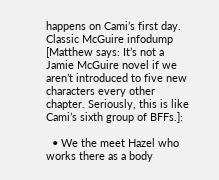happens on Cami’s first day. Classic McGuire infodump [Matthew says: It’s not a Jamie McGuire novel if we aren’t introduced to five new characters every other chapter. Seriously, this is like Cami’s sixth group of BFFs.]:

  • We the meet Hazel who works there as a body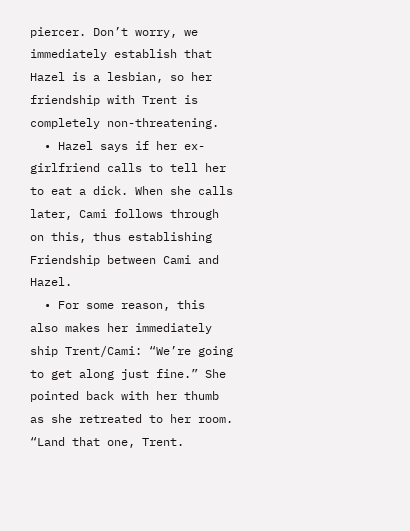piercer. Don’t worry, we immediately establish that Hazel is a lesbian, so her friendship with Trent is completely non-threatening.
  • Hazel says if her ex-girlfriend calls to tell her to eat a dick. When she calls later, Cami follows through on this, thus establishing Friendship between Cami and Hazel.
  • For some reason, this also makes her immediately ship Trent/Cami: “We’re going to get along just fine.” She pointed back with her thumb as she retreated to her room. “Land that one, Trent.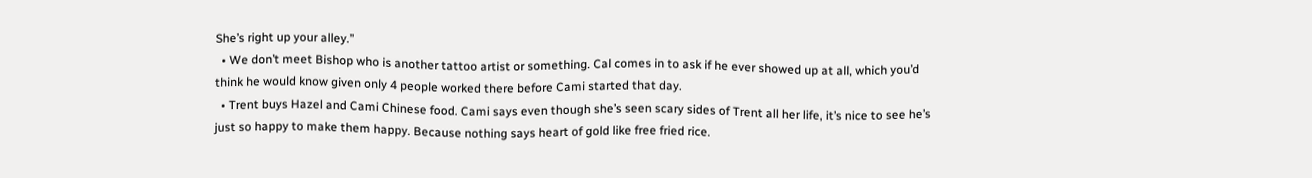She’s right up your alley.”
  • We don’t meet Bishop who is another tattoo artist or something. Cal comes in to ask if he ever showed up at all, which you’d think he would know given only 4 people worked there before Cami started that day.
  • Trent buys Hazel and Cami Chinese food. Cami says even though she’s seen scary sides of Trent all her life, it’s nice to see he’s just so happy to make them happy. Because nothing says heart of gold like free fried rice.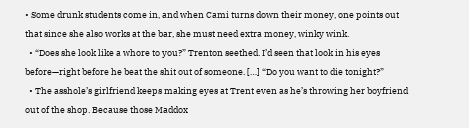• Some drunk students come in, and when Cami turns down their money, one points out that since she also works at the bar, she must need extra money, winky wink.
  • “Does she look like a whore to you?” Trenton seethed. I’d seen that look in his eyes before—right before he beat the shit out of someone. […] “Do you want to die tonight?”
  • The asshole’s girlfriend keeps making eyes at Trent even as he’s throwing her boyfriend out of the shop. Because those Maddox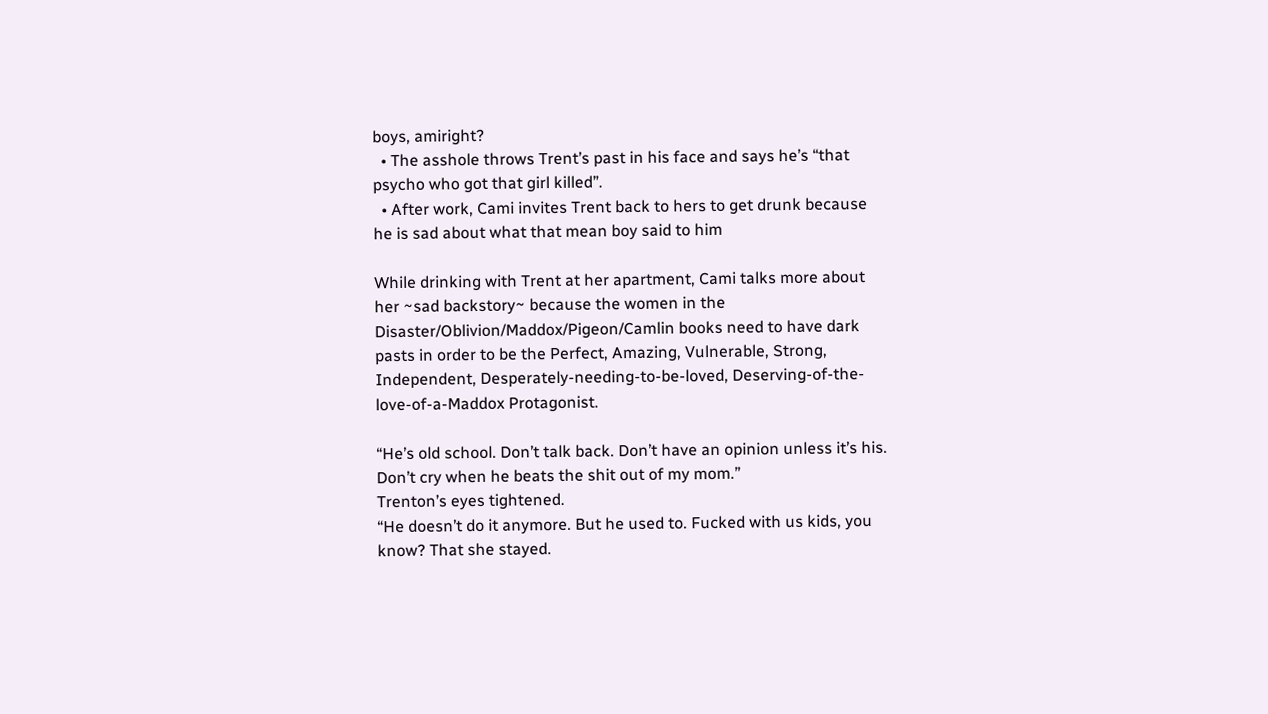boys, amiright?
  • The asshole throws Trent’s past in his face and says he’s “that psycho who got that girl killed”.
  • After work, Cami invites Trent back to hers to get drunk because he is sad about what that mean boy said to him

While drinking with Trent at her apartment, Cami talks more about her ~sad backstory~ because the women in the Disaster/Oblivion/Maddox/Pigeon/Camlin books need to have dark pasts in order to be the Perfect, Amazing, Vulnerable, Strong, Independent, Desperately-needing-to-be-loved, Deserving-of-the-love-of-a-Maddox Protagonist.

“He’s old school. Don’t talk back. Don’t have an opinion unless it’s his. Don’t cry when he beats the shit out of my mom.”
Trenton’s eyes tightened.
“He doesn’t do it anymore. But he used to. Fucked with us kids, you know? That she stayed.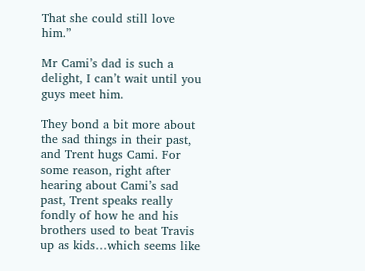That she could still love him.”

Mr Cami’s dad is such a delight, I can’t wait until you guys meet him.

They bond a bit more about the sad things in their past, and Trent hugs Cami. For some reason, right after hearing about Cami’s sad past, Trent speaks really fondly of how he and his brothers used to beat Travis up as kids…which seems like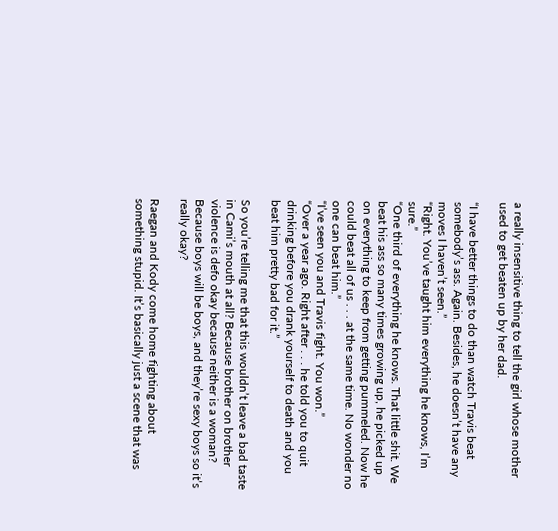a really insensitive thing to tell the girl whose mother used to get beaten up by her dad.

“I have better things to do than watch Travis beat somebody’s ass. Again. Besides, he doesn’t have any moves I haven’t seen.”
“Right. You’ve taught him everything he knows, I’m sure.”
“One third of everything he knows. That little shit. We beat his ass so many times growing up, he picked up on everything to keep from getting pummeled. Now he could beat all of us . . . at the same time. No wonder no one can beat him.”
“I’ve seen you and Travis fight. You won.”
“Over a year ago. Right after . . . he told you to quit drinking before you drank yourself to death and you beat him pretty bad for it.”

So you’re telling me that this wouldn’t leave a bad taste in Cami’s mouth at all? Because brother on brother violence is defo okay because neither is a woman? Because boys will be boys, and they’re sexy boys so it’s really okay?

Raegan and Kody come home fighting about something stupid. It’s basically just a scene that was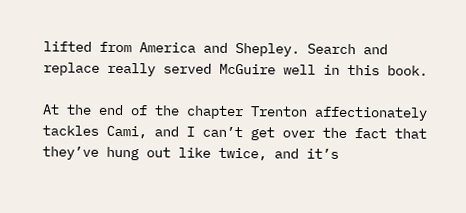lifted from America and Shepley. Search and replace really served McGuire well in this book.

At the end of the chapter Trenton affectionately tackles Cami, and I can’t get over the fact that they’ve hung out like twice, and it’s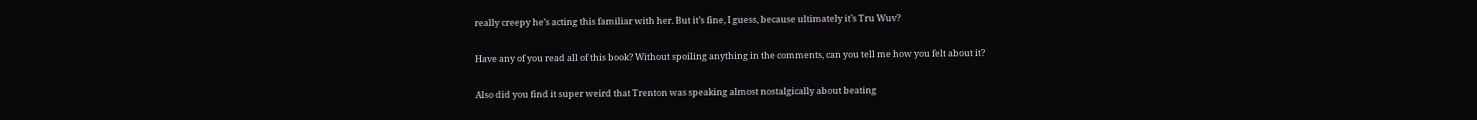really creepy he’s acting this familiar with her. But it’s fine, I guess, because ultimately it’s Tru Wuv?

Have any of you read all of this book? Without spoiling anything in the comments, can you tell me how you felt about it?

Also did you find it super weird that Trenton was speaking almost nostalgically about beating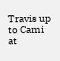Travis up to Cami at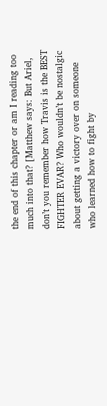the end of this chapter or am I reading too much into that? [Matthew says: But Ariel, don’t you remember how Travis is the BEST FIGHTER EVAR? Who wouldn’t be nostalgic about getting a victory over on someone who learned how to fight by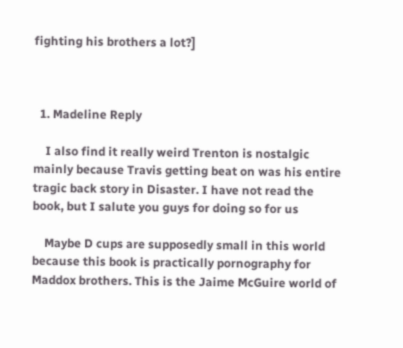fighting his brothers a lot?]



  1. Madeline Reply

    I also find it really weird Trenton is nostalgic mainly because Travis getting beat on was his entire tragic back story in Disaster. I have not read the book, but I salute you guys for doing so for us

    Maybe D cups are supposedly small in this world because this book is practically pornography for Maddox brothers. This is the Jaime McGuire world of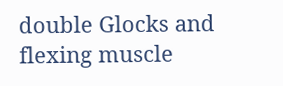double Glocks and flexing muscle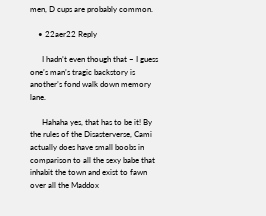men, D cups are probably common.

    • 22aer22 Reply

      I hadn’t even though that – I guess one’s man’s tragic backstory is another’s fond walk down memory lane.

      Hahaha yes, that has to be it! By the rules of the Disasterverse, Cami actually does have small boobs in comparison to all the sexy babe that inhabit the town and exist to fawn over all the Maddox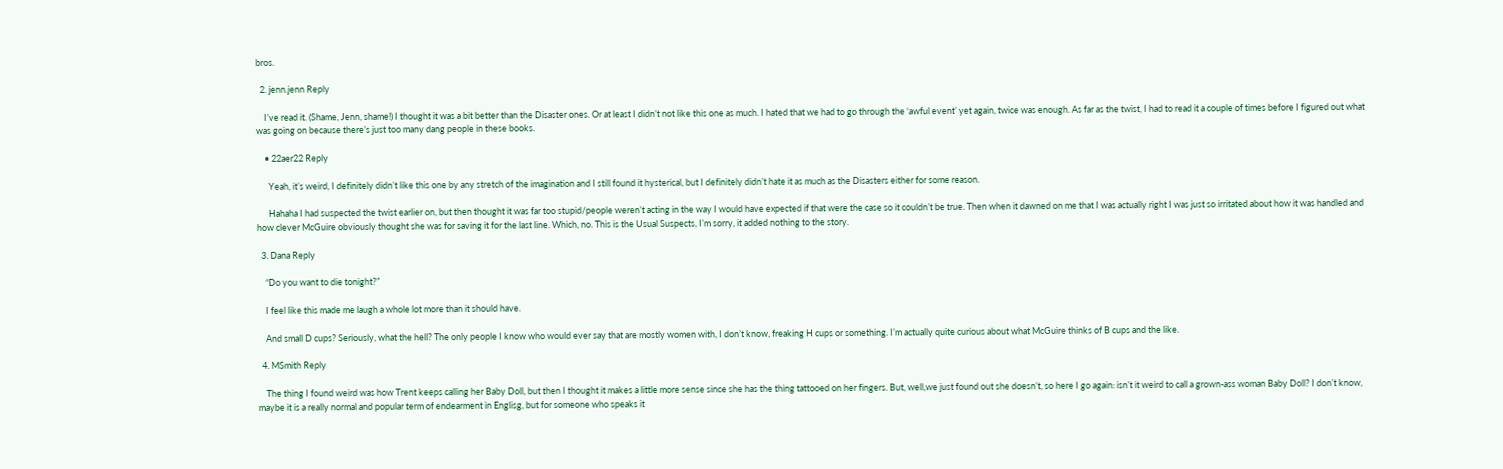bros.

  2. jenn.jenn Reply

    I’ve read it. (Shame, Jenn, shame!) I thought it was a bit better than the Disaster ones. Or at least I didn’t not like this one as much. I hated that we had to go through the ‘awful event’ yet again, twice was enough. As far as the twist, I had to read it a couple of times before I figured out what was going on because there’s just too many dang people in these books.

    • 22aer22 Reply

      Yeah, it’s weird, I definitely didn’t like this one by any stretch of the imagination and I still found it hysterical, but I definitely didn’t hate it as much as the Disasters either for some reason.

      Hahaha I had suspected the twist earlier on, but then thought it was far too stupid/people weren’t acting in the way I would have expected if that were the case so it couldn’t be true. Then when it dawned on me that I was actually right I was just so irritated about how it was handled and how clever McGuire obviously thought she was for saving it for the last line. Which, no. This is the Usual Suspects, I’m sorry, it added nothing to the story.

  3. Dana Reply

    “Do you want to die tonight?”

    I feel like this made me laugh a whole lot more than it should have.

    And small D cups? Seriously, what the hell? The only people I know who would ever say that are mostly women with, I don’t know, freaking H cups or something. I’m actually quite curious about what McGuire thinks of B cups and the like.

  4. MSmith Reply

    The thing I found weird was how Trent keeps calling her Baby Doll, but then I thought it makes a little more sense since she has the thing tattooed on her fingers. But, well,we just found out she doesn’t, so here I go again: isn’t it weird to call a grown-ass woman Baby Doll? I don’t know, maybe it is a really normal and popular term of endearment in Englisg, but for someone who speaks it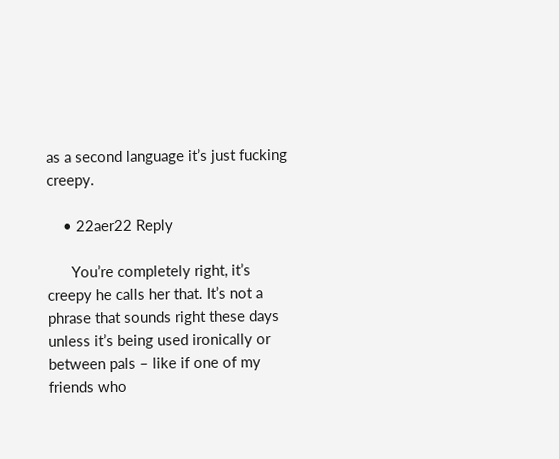as a second language it’s just fucking creepy.

    • 22aer22 Reply

      You’re completely right, it’s creepy he calls her that. It’s not a phrase that sounds right these days unless it’s being used ironically or between pals – like if one of my friends who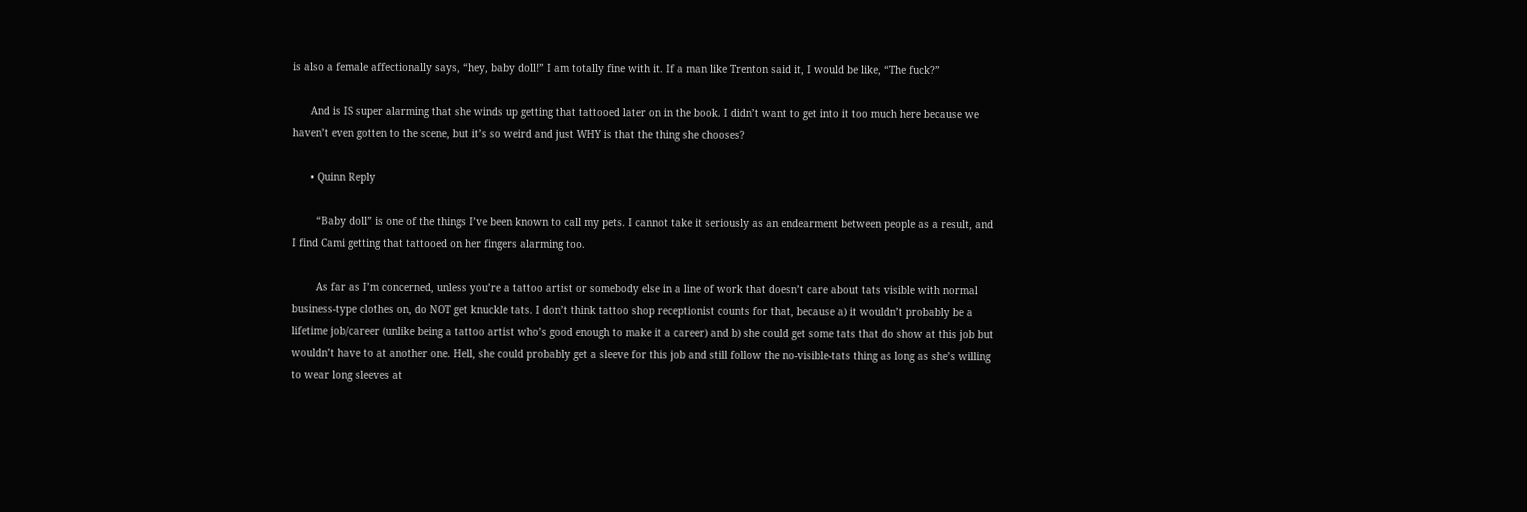is also a female affectionally says, “hey, baby doll!” I am totally fine with it. If a man like Trenton said it, I would be like, “The fuck?”

      And is IS super alarming that she winds up getting that tattooed later on in the book. I didn’t want to get into it too much here because we haven’t even gotten to the scene, but it’s so weird and just WHY is that the thing she chooses?

      • Quinn Reply

        “Baby doll” is one of the things I’ve been known to call my pets. I cannot take it seriously as an endearment between people as a result, and I find Cami getting that tattooed on her fingers alarming too.

        As far as I’m concerned, unless you’re a tattoo artist or somebody else in a line of work that doesn’t care about tats visible with normal business-type clothes on, do NOT get knuckle tats. I don’t think tattoo shop receptionist counts for that, because a) it wouldn’t probably be a lifetime job/career (unlike being a tattoo artist who’s good enough to make it a career) and b) she could get some tats that do show at this job but wouldn’t have to at another one. Hell, she could probably get a sleeve for this job and still follow the no-visible-tats thing as long as she’s willing to wear long sleeves at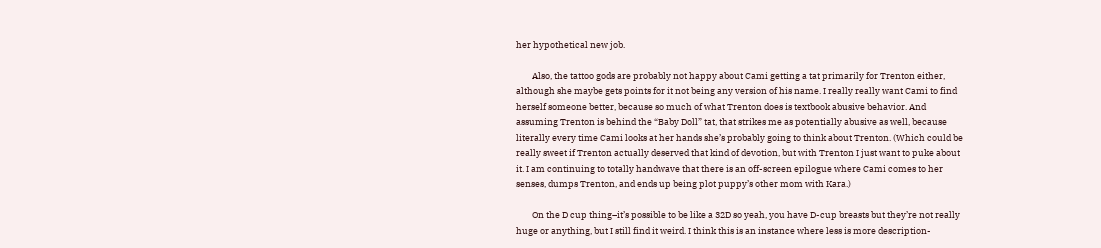her hypothetical new job.

        Also, the tattoo gods are probably not happy about Cami getting a tat primarily for Trenton either, although she maybe gets points for it not being any version of his name. I really really want Cami to find herself someone better, because so much of what Trenton does is textbook abusive behavior. And assuming Trenton is behind the “Baby Doll” tat, that strikes me as potentially abusive as well, because literally every time Cami looks at her hands she’s probably going to think about Trenton. (Which could be really sweet if Trenton actually deserved that kind of devotion, but with Trenton I just want to puke about it. I am continuing to totally handwave that there is an off-screen epilogue where Cami comes to her senses, dumps Trenton, and ends up being plot puppy’s other mom with Kara.)

        On the D cup thing–it’s possible to be like a 32D so yeah, you have D-cup breasts but they’re not really huge or anything, but I still find it weird. I think this is an instance where less is more description-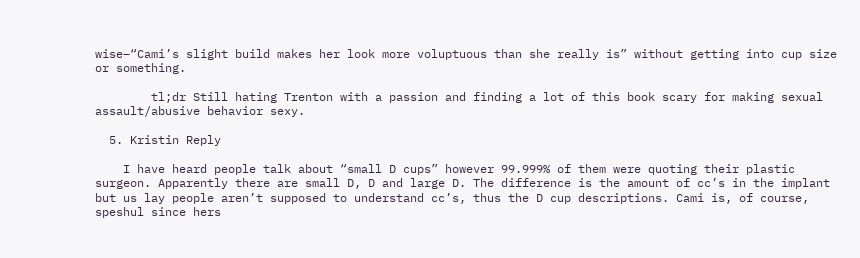wise–“Cami’s slight build makes her look more voluptuous than she really is” without getting into cup size or something.

        tl;dr Still hating Trenton with a passion and finding a lot of this book scary for making sexual assault/abusive behavior sexy.

  5. Kristin Reply

    I have heard people talk about “small D cups” however 99.999% of them were quoting their plastic surgeon. Apparently there are small D, D and large D. The difference is the amount of cc’s in the implant but us lay people aren’t supposed to understand cc’s, thus the D cup descriptions. Cami is, of course, speshul since hers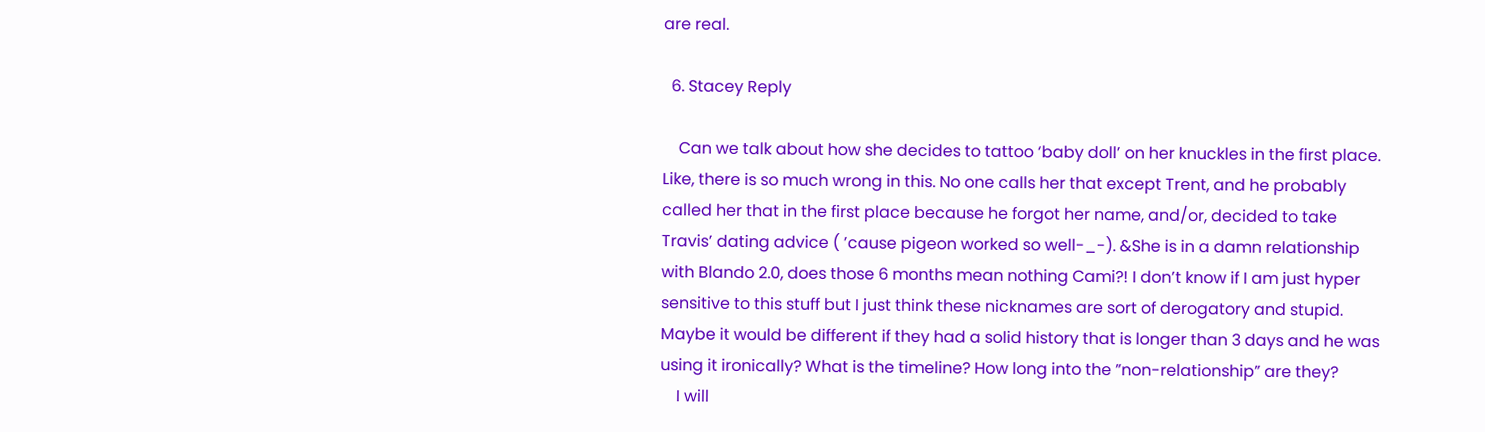are real.

  6. Stacey Reply

    Can we talk about how she decides to tattoo ‘baby doll’ on her knuckles in the first place. Like, there is so much wrong in this. No one calls her that except Trent, and he probably called her that in the first place because he forgot her name, and/or, decided to take Travis’ dating advice ( ’cause pigeon worked so well-_-). &She is in a damn relationship with Blando 2.0, does those 6 months mean nothing Cami?! I don’t know if I am just hyper sensitive to this stuff but I just think these nicknames are sort of derogatory and stupid. Maybe it would be different if they had a solid history that is longer than 3 days and he was using it ironically? What is the timeline? How long into the ”non-relationship” are they?
    I will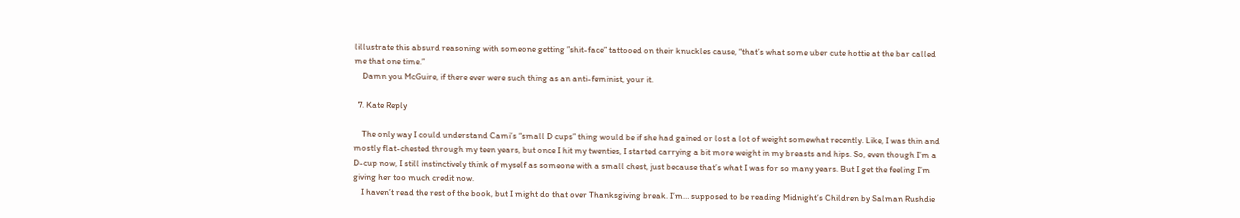lillustrate this absurd reasoning with someone getting ”shit-face” tattooed on their knuckles cause, “that’s what some uber cute hottie at the bar called me that one time.”
    Damn you McGuire, if there ever were such thing as an anti-feminist, your it.

  7. Kate Reply

    The only way I could understand Cami’s “small D cups” thing would be if she had gained or lost a lot of weight somewhat recently. Like, I was thin and mostly flat-chested through my teen years, but once I hit my twenties, I started carrying a bit more weight in my breasts and hips. So, even though I’m a D-cup now, I still instinctively think of myself as someone with a small chest, just because that’s what I was for so many years. But I get the feeling I’m giving her too much credit now.
    I haven’t read the rest of the book, but I might do that over Thanksgiving break. I’m… supposed to be reading Midnight’s Children by Salman Rushdie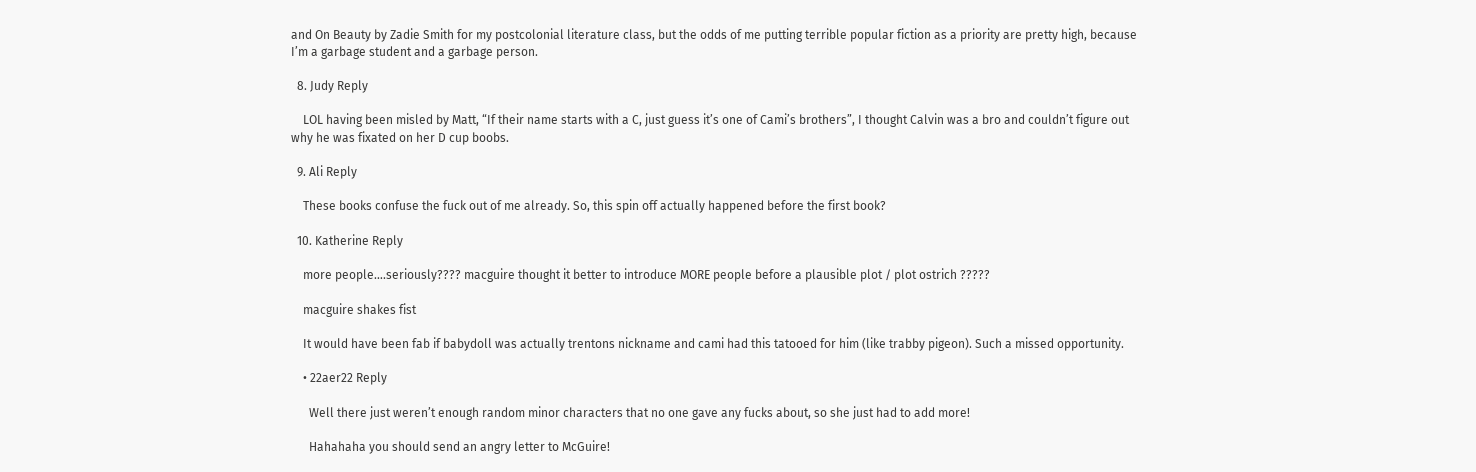and On Beauty by Zadie Smith for my postcolonial literature class, but the odds of me putting terrible popular fiction as a priority are pretty high, because I’m a garbage student and a garbage person.

  8. Judy Reply

    LOL having been misled by Matt, “If their name starts with a C, just guess it’s one of Cami’s brothers”, I thought Calvin was a bro and couldn’t figure out why he was fixated on her D cup boobs.

  9. Ali Reply

    These books confuse the fuck out of me already. So, this spin off actually happened before the first book?

  10. Katherine Reply

    more people….seriously???? macguire thought it better to introduce MORE people before a plausible plot / plot ostrich ?????

    macguire shakes fist

    It would have been fab if babydoll was actually trentons nickname and cami had this tatooed for him (like trabby pigeon). Such a missed opportunity.

    • 22aer22 Reply

      Well there just weren’t enough random minor characters that no one gave any fucks about, so she just had to add more!

      Hahahaha you should send an angry letter to McGuire!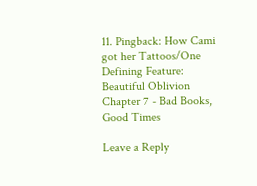11. Pingback: How Cami got her Tattoos/One Defining Feature: Beautiful Oblivion Chapter 7 - Bad Books, Good Times

Leave a Reply